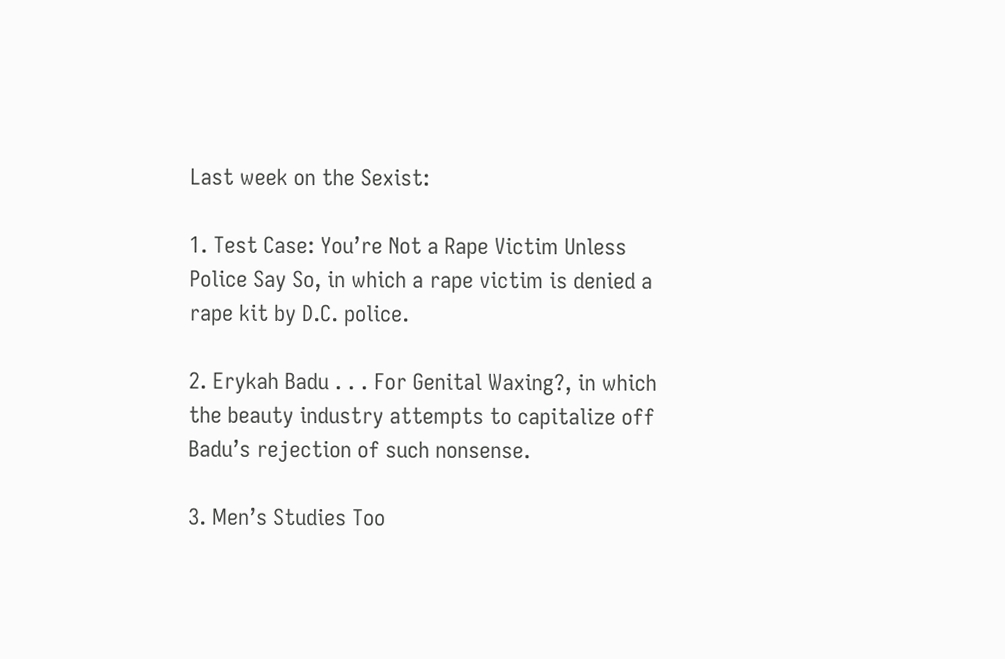Last week on the Sexist:

1. Test Case: You’re Not a Rape Victim Unless Police Say So, in which a rape victim is denied a rape kit by D.C. police.

2. Erykah Badu . . . For Genital Waxing?, in which the beauty industry attempts to capitalize off Badu’s rejection of such nonsense.

3. Men’s Studies Too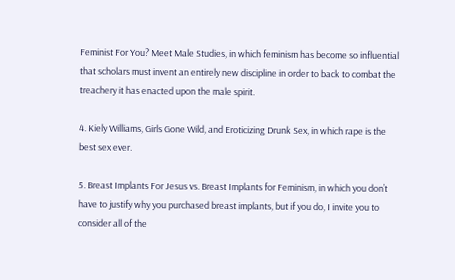Feminist For You? Meet Male Studies, in which feminism has become so influential that scholars must invent an entirely new discipline in order to back to combat the treachery it has enacted upon the male spirit.

4. Kiely Williams, Girls Gone Wild, and Eroticizing Drunk Sex, in which rape is the best sex ever.

5. Breast Implants For Jesus vs. Breast Implants for Feminism, in which you don’t have to justify why you purchased breast implants, but if you do, I invite you to consider all of the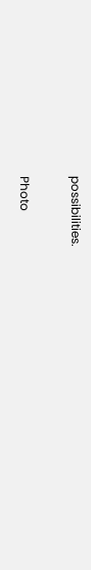possibilities.

Photo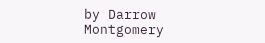by Darrow Montgomery